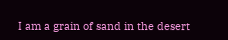I am a grain of sand in the desert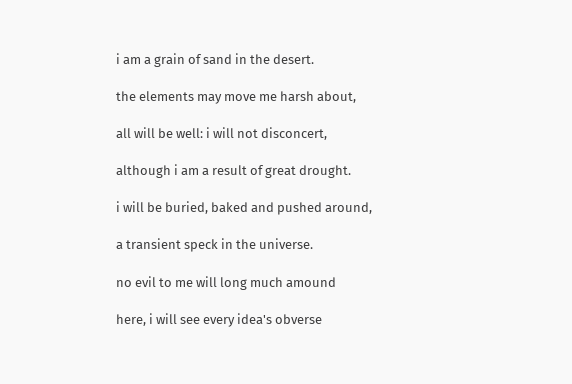i am a grain of sand in the desert.

the elements may move me harsh about,

all will be well: i will not disconcert,

although i am a result of great drought.

i will be buried, baked and pushed around,

a transient speck in the universe.

no evil to me will long much amound

here, i will see every idea's obverse